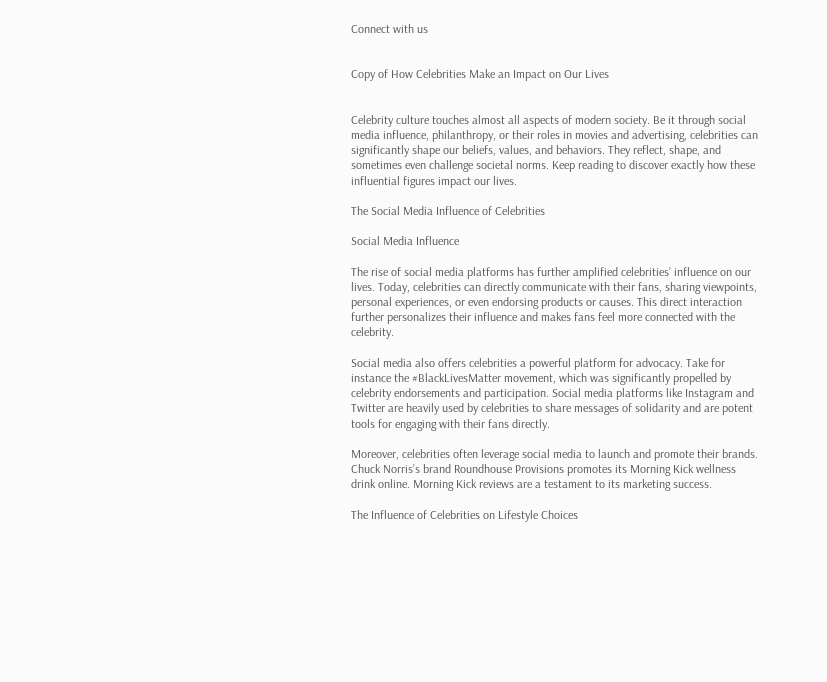Connect with us


Copy of How Celebrities Make an Impact on Our Lives


Celebrity culture touches almost all aspects of modern society. Be it through social media influence, philanthropy, or their roles in movies and advertising, celebrities can significantly shape our beliefs, values, and behaviors. They reflect, shape, and sometimes even challenge societal norms. Keep reading to discover exactly how these influential figures impact our lives.

The Social Media Influence of Celebrities

Social Media Influence

The rise of social media platforms has further amplified celebrities’ influence on our lives. Today, celebrities can directly communicate with their fans, sharing viewpoints, personal experiences, or even endorsing products or causes. This direct interaction further personalizes their influence and makes fans feel more connected with the celebrity.

Social media also offers celebrities a powerful platform for advocacy. Take for instance the #BlackLivesMatter movement, which was significantly propelled by celebrity endorsements and participation. Social media platforms like Instagram and Twitter are heavily used by celebrities to share messages of solidarity and are potent tools for engaging with their fans directly.

Moreover, celebrities often leverage social media to launch and promote their brands. Chuck Norris’s brand Roundhouse Provisions promotes its Morning Kick wellness drink online. Morning Kick reviews are a testament to its marketing success.

The Influence of Celebrities on Lifestyle Choices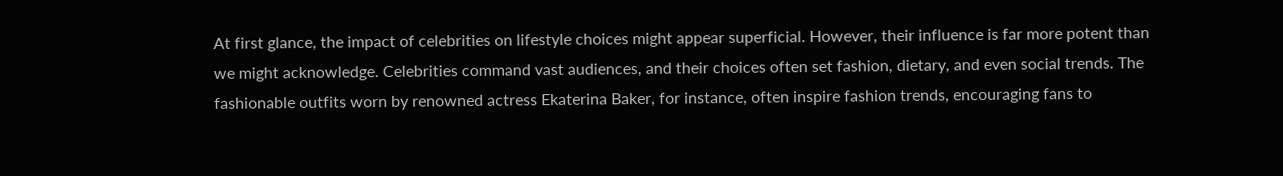At first glance, the impact of celebrities on lifestyle choices might appear superficial. However, their influence is far more potent than we might acknowledge. Celebrities command vast audiences, and their choices often set fashion, dietary, and even social trends. The fashionable outfits worn by renowned actress Ekaterina Baker, for instance, often inspire fashion trends, encouraging fans to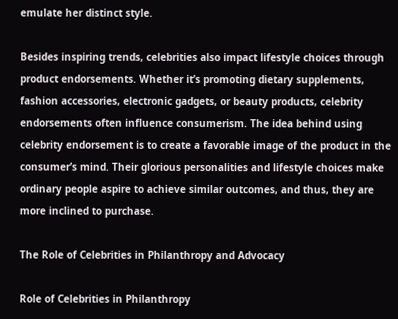emulate her distinct style.

Besides inspiring trends, celebrities also impact lifestyle choices through product endorsements. Whether it’s promoting dietary supplements, fashion accessories, electronic gadgets, or beauty products, celebrity endorsements often influence consumerism. The idea behind using celebrity endorsement is to create a favorable image of the product in the consumer’s mind. Their glorious personalities and lifestyle choices make ordinary people aspire to achieve similar outcomes, and thus, they are more inclined to purchase.

The Role of Celebrities in Philanthropy and Advocacy

Role of Celebrities in Philanthropy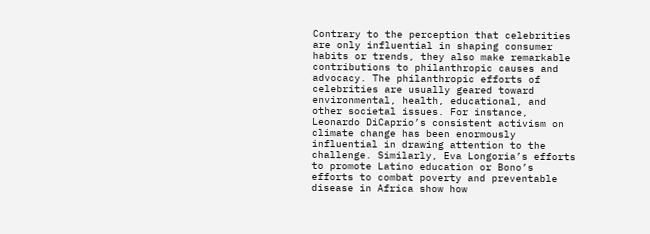Contrary to the perception that celebrities are only influential in shaping consumer habits or trends, they also make remarkable contributions to philanthropic causes and advocacy. The philanthropic efforts of celebrities are usually geared toward environmental, health, educational, and other societal issues. For instance, Leonardo DiCaprio’s consistent activism on climate change has been enormously influential in drawing attention to the challenge. Similarly, Eva Longoria’s efforts to promote Latino education or Bono’s efforts to combat poverty and preventable disease in Africa show how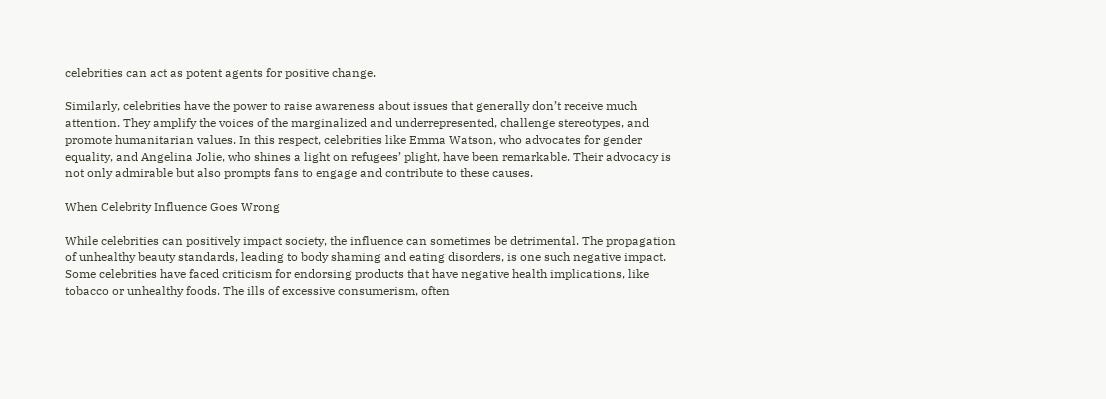celebrities can act as potent agents for positive change.

Similarly, celebrities have the power to raise awareness about issues that generally don’t receive much attention. They amplify the voices of the marginalized and underrepresented, challenge stereotypes, and promote humanitarian values. In this respect, celebrities like Emma Watson, who advocates for gender equality, and Angelina Jolie, who shines a light on refugees’ plight, have been remarkable. Their advocacy is not only admirable but also prompts fans to engage and contribute to these causes.

When Celebrity Influence Goes Wrong

While celebrities can positively impact society, the influence can sometimes be detrimental. The propagation of unhealthy beauty standards, leading to body shaming and eating disorders, is one such negative impact. Some celebrities have faced criticism for endorsing products that have negative health implications, like tobacco or unhealthy foods. The ills of excessive consumerism, often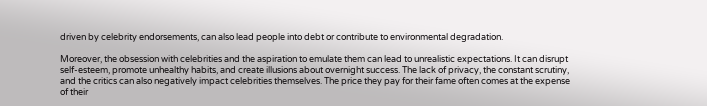driven by celebrity endorsements, can also lead people into debt or contribute to environmental degradation.

Moreover, the obsession with celebrities and the aspiration to emulate them can lead to unrealistic expectations. It can disrupt self-esteem, promote unhealthy habits, and create illusions about overnight success. The lack of privacy, the constant scrutiny, and the critics can also negatively impact celebrities themselves. The price they pay for their fame often comes at the expense of their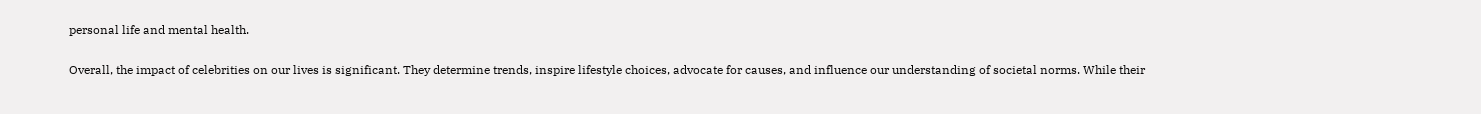personal life and mental health.

Overall, the impact of celebrities on our lives is significant. They determine trends, inspire lifestyle choices, advocate for causes, and influence our understanding of societal norms. While their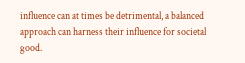influence can at times be detrimental, a balanced approach can harness their influence for societal good.